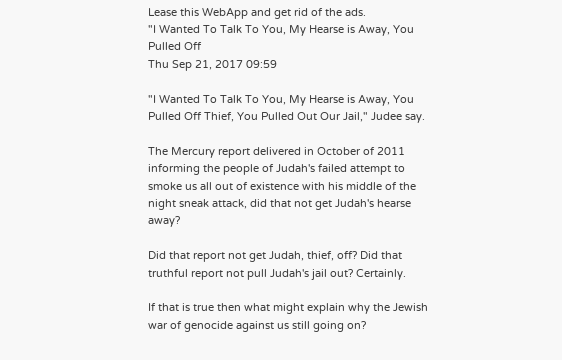Lease this WebApp and get rid of the ads.
"I Wanted To Talk To You, My Hearse is Away, You Pulled Off
Thu Sep 21, 2017 09:59

"I Wanted To Talk To You, My Hearse is Away, You Pulled Off Thief, You Pulled Out Our Jail," Judee say.

The Mercury report delivered in October of 2011 informing the people of Judah's failed attempt to smoke us all out of existence with his middle of the night sneak attack, did that not get Judah's hearse away?

Did that report not get Judah, thief, off? Did that truthful report not pull Judah's jail out? Certainly.

If that is true then what might explain why the Jewish war of genocide against us still going on?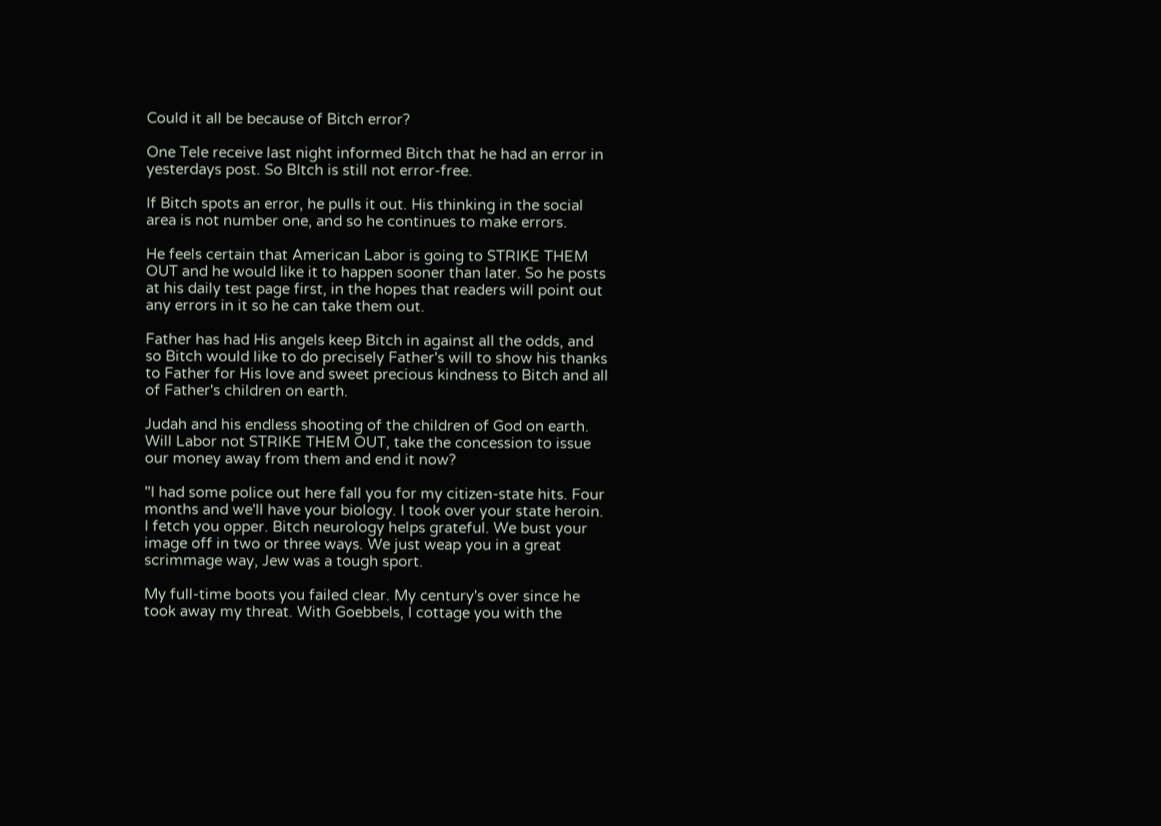Could it all be because of Bitch error?

One Tele receive last night informed Bitch that he had an error in yesterdays post. So BItch is still not error-free.

If Bitch spots an error, he pulls it out. His thinking in the social area is not number one, and so he continues to make errors.

He feels certain that American Labor is going to STRIKE THEM OUT and he would like it to happen sooner than later. So he posts at his daily test page first, in the hopes that readers will point out any errors in it so he can take them out.

Father has had His angels keep Bitch in against all the odds, and so Bitch would like to do precisely Father's will to show his thanks to Father for His love and sweet precious kindness to Bitch and all of Father's children on earth.

Judah and his endless shooting of the children of God on earth. Will Labor not STRIKE THEM OUT, take the concession to issue our money away from them and end it now?

"I had some police out here fall you for my citizen-state hits. Four months and we'll have your biology. I took over your state heroin. I fetch you opper. Bitch neurology helps grateful. We bust your image off in two or three ways. We just weap you in a great scrimmage way, Jew was a tough sport.

My full-time boots you failed clear. My century's over since he took away my threat. With Goebbels, I cottage you with the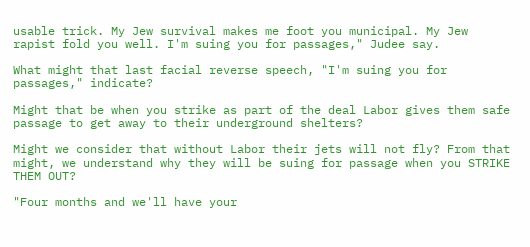usable trick. My Jew survival makes me foot you municipal. My Jew rapist fold you well. I'm suing you for passages," Judee say.

What might that last facial reverse speech, "I'm suing you for passages," indicate?

Might that be when you strike as part of the deal Labor gives them safe passage to get away to their underground shelters?

Might we consider that without Labor their jets will not fly? From that might, we understand why they will be suing for passage when you STRIKE THEM OUT?

"Four months and we'll have your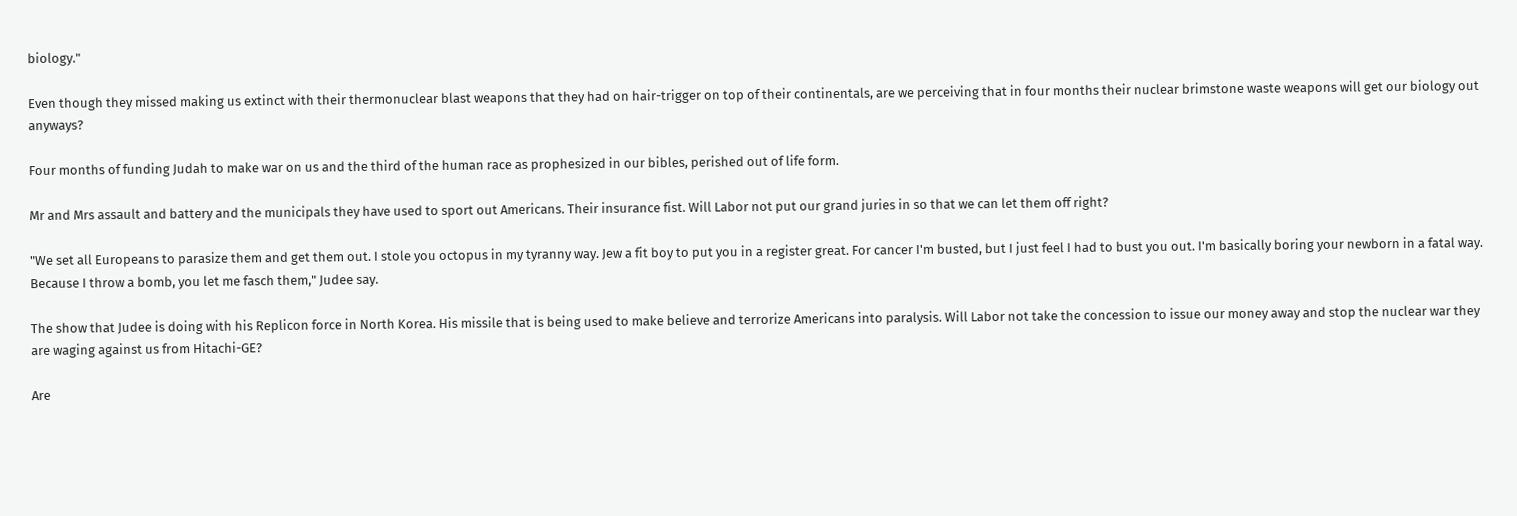biology."

Even though they missed making us extinct with their thermonuclear blast weapons that they had on hair-trigger on top of their continentals, are we perceiving that in four months their nuclear brimstone waste weapons will get our biology out anyways?

Four months of funding Judah to make war on us and the third of the human race as prophesized in our bibles, perished out of life form.

Mr and Mrs assault and battery and the municipals they have used to sport out Americans. Their insurance fist. Will Labor not put our grand juries in so that we can let them off right?

"We set all Europeans to parasize them and get them out. I stole you octopus in my tyranny way. Jew a fit boy to put you in a register great. For cancer I'm busted, but I just feel I had to bust you out. I'm basically boring your newborn in a fatal way. Because I throw a bomb, you let me fasch them," Judee say.

The show that Judee is doing with his Replicon force in North Korea. His missile that is being used to make believe and terrorize Americans into paralysis. Will Labor not take the concession to issue our money away and stop the nuclear war they are waging against us from Hitachi-GE?

Are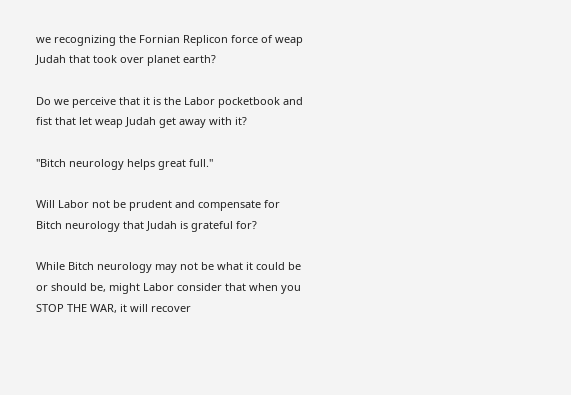we recognizing the Fornian Replicon force of weap Judah that took over planet earth?

Do we perceive that it is the Labor pocketbook and fist that let weap Judah get away with it?

"Bitch neurology helps great full."

Will Labor not be prudent and compensate for Bitch neurology that Judah is grateful for?

While Bitch neurology may not be what it could be or should be, might Labor consider that when you STOP THE WAR, it will recover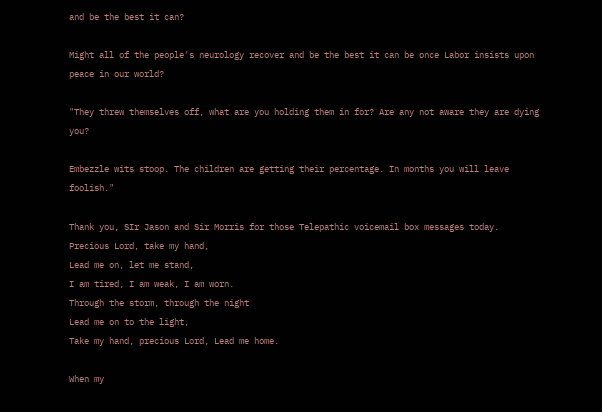and be the best it can?

Might all of the people's neurology recover and be the best it can be once Labor insists upon peace in our world?

"They threw themselves off, what are you holding them in for? Are any not aware they are dying you?

Embezzle wits stoop. The children are getting their percentage. In months you will leave foolish."

Thank you, SIr Jason and Sir Morris for those Telepathic voicemail box messages today.
Precious Lord, take my hand,
Lead me on, let me stand,
I am tired, I am weak, I am worn.
Through the storm, through the night
Lead me on to the light,
Take my hand, precious Lord, Lead me home.

When my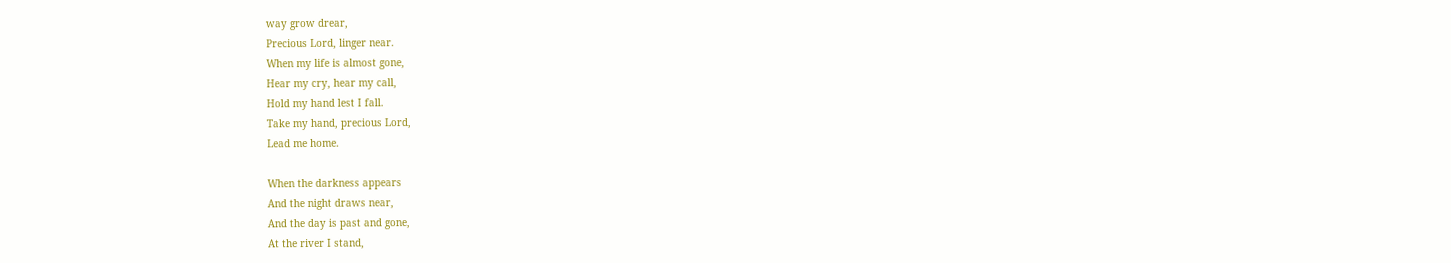way grow drear,
Precious Lord, linger near.
When my life is almost gone,
Hear my cry, hear my call,
Hold my hand lest I fall.
Take my hand, precious Lord,
Lead me home.

When the darkness appears
And the night draws near,
And the day is past and gone,
At the river I stand,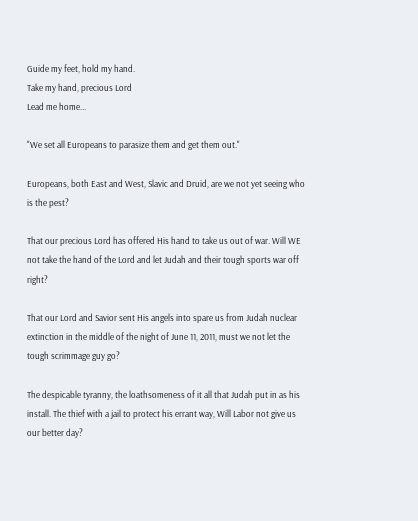Guide my feet, hold my hand.
Take my hand, precious Lord
Lead me home...

"We set all Europeans to parasize them and get them out."

Europeans, both East and West, Slavic and Druid, are we not yet seeing who is the pest?

That our precious Lord has offered His hand to take us out of war. Will WE not take the hand of the Lord and let Judah and their tough sports war off right?

That our Lord and Savior sent His angels into spare us from Judah nuclear extinction in the middle of the night of June 11, 2011, must we not let the tough scrimmage guy go?

The despicable tyranny, the loathsomeness of it all that Judah put in as his install. The thief with a jail to protect his errant way, Will Labor not give us our better day?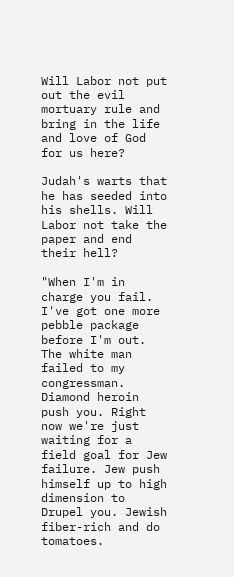Will Labor not put out the evil mortuary rule and bring in the life and love of God for us here?

Judah's warts that he has seeded into his shells. Will Labor not take the paper and end their hell?

"When I'm in charge you fail. I've got one more pebble package before I'm out. The white man failed to my congressman. Diamond heroin push you. Right now we're just waiting for a field goal for Jew failure. Jew push himself up to high dimension to Drupel you. Jewish fiber-rich and do tomatoes.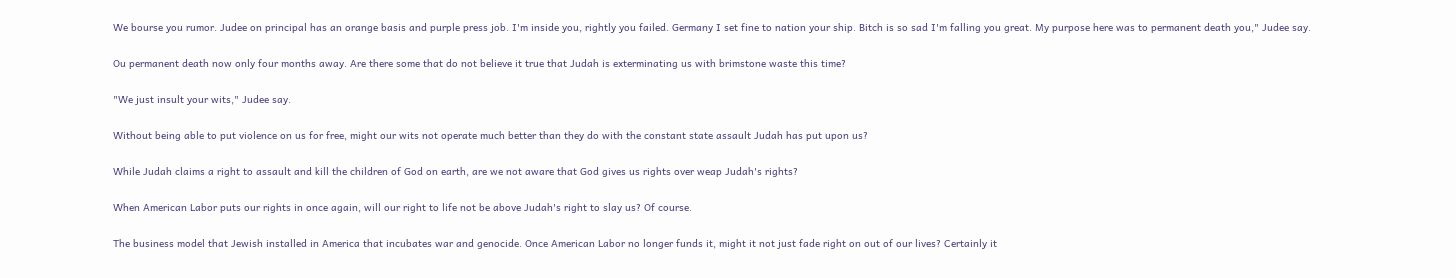We bourse you rumor. Judee on principal has an orange basis and purple press job. I'm inside you, rightly you failed. Germany I set fine to nation your ship. Bitch is so sad I'm falling you great. My purpose here was to permanent death you," Judee say.

Ou permanent death now only four months away. Are there some that do not believe it true that Judah is exterminating us with brimstone waste this time?

"We just insult your wits," Judee say.

Without being able to put violence on us for free, might our wits not operate much better than they do with the constant state assault Judah has put upon us?

While Judah claims a right to assault and kill the children of God on earth, are we not aware that God gives us rights over weap Judah's rights?

When American Labor puts our rights in once again, will our right to life not be above Judah's right to slay us? Of course.

The business model that Jewish installed in America that incubates war and genocide. Once American Labor no longer funds it, might it not just fade right on out of our lives? Certainly it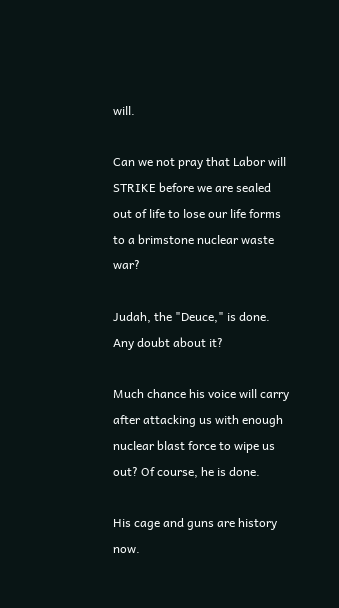will.

Can we not pray that Labor will STRIKE before we are sealed out of life to lose our life forms to a brimstone nuclear waste war?

Judah, the "Deuce," is done. Any doubt about it?

Much chance his voice will carry after attacking us with enough nuclear blast force to wipe us out? Of course, he is done.

His cage and guns are history now.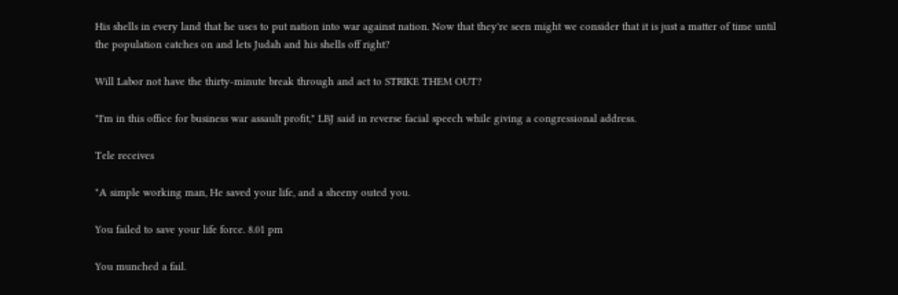His shells in every land that he uses to put nation into war against nation. Now that they're seen might we consider that it is just a matter of time until the population catches on and lets Judah and his shells off right?

Will Labor not have the thirty-minute break through and act to STRIKE THEM OUT?

"I'm in this office for business war assault profit," LBJ said in reverse facial speech while giving a congressional address.

Tele receives

"A simple working man, He saved your life, and a sheeny outed you.

You failed to save your life force. 8.01 pm

You munched a fail.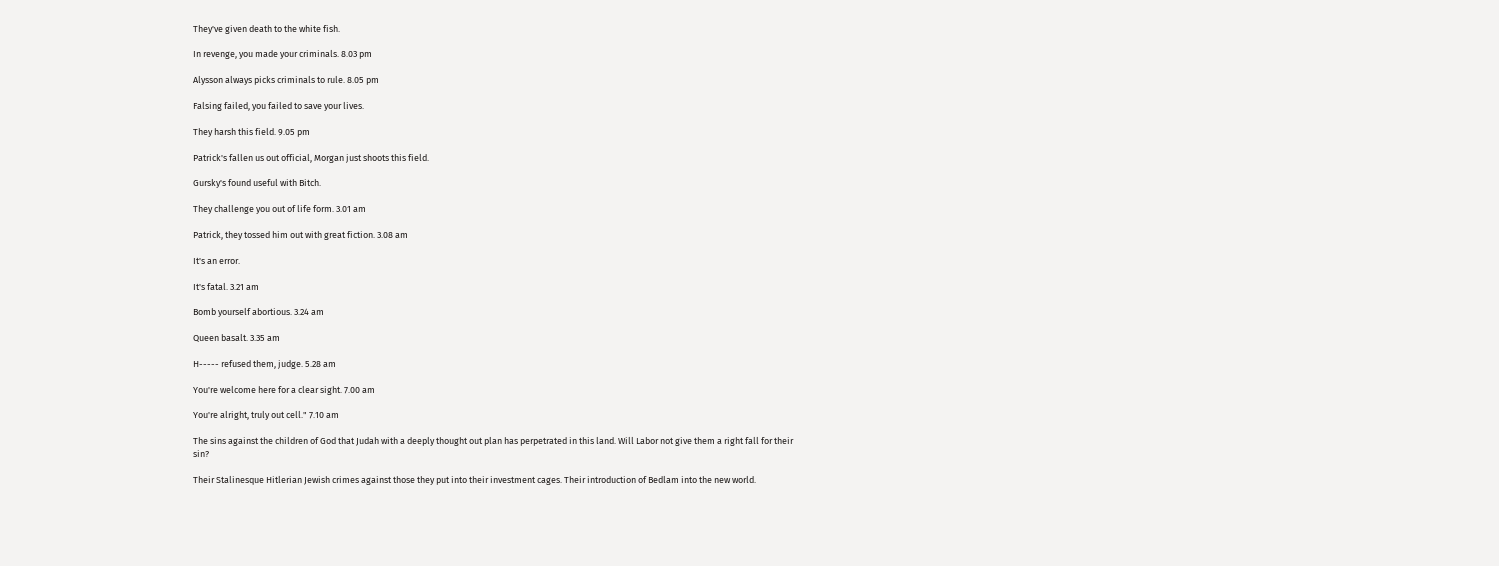They've given death to the white fish.

In revenge, you made your criminals. 8.03 pm

Alysson always picks criminals to rule. 8.05 pm

Falsing failed, you failed to save your lives.

They harsh this field. 9.05 pm

Patrick's fallen us out official, Morgan just shoots this field.

Gursky's found useful with Bitch.

They challenge you out of life form. 3.01 am

Patrick, they tossed him out with great fiction. 3.08 am

It's an error.

It's fatal. 3.21 am

Bomb yourself abortious. 3.24 am

Queen basalt. 3.35 am

H----- refused them, judge. 5.28 am

You're welcome here for a clear sight. 7.00 am

You're alright, truly out cell." 7.10 am

The sins against the children of God that Judah with a deeply thought out plan has perpetrated in this land. Will Labor not give them a right fall for their sin?

Their Stalinesque Hitlerian Jewish crimes against those they put into their investment cages. Their introduction of Bedlam into the new world.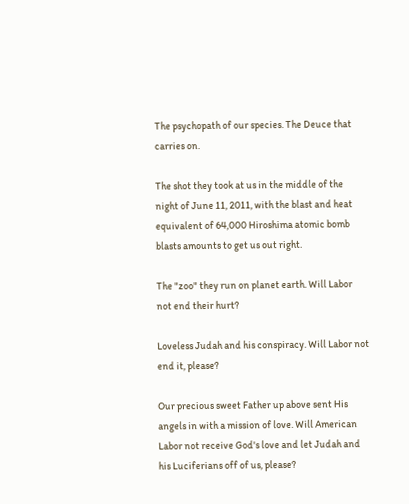The psychopath of our species. The Deuce that carries on.

The shot they took at us in the middle of the night of June 11, 2011, with the blast and heat equivalent of 64,000 Hiroshima atomic bomb blasts amounts to get us out right.

The "zoo" they run on planet earth. Will Labor not end their hurt?

Loveless Judah and his conspiracy. Will Labor not end it, please?

Our precious sweet Father up above sent His angels in with a mission of love. Will American Labor not receive God's love and let Judah and his Luciferians off of us, please?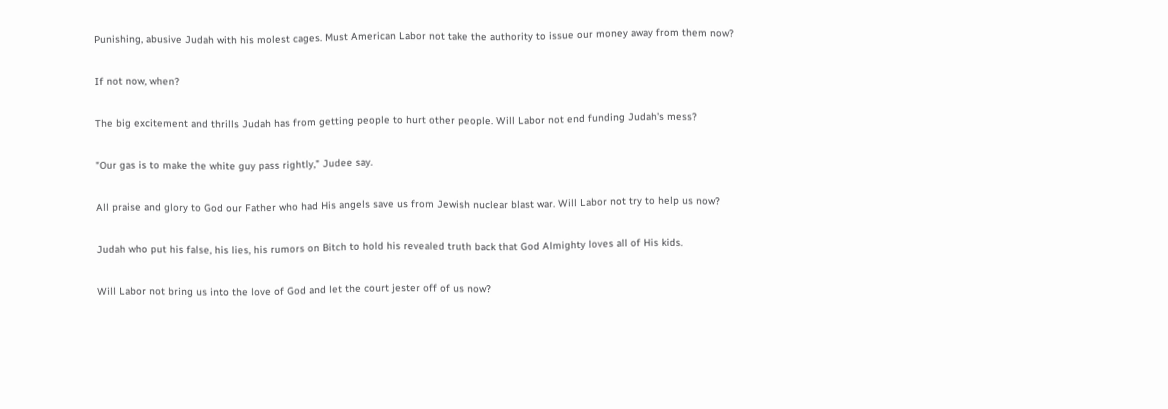Punishing, abusive Judah with his molest cages. Must American Labor not take the authority to issue our money away from them now?

If not now, when?

The big excitement and thrills Judah has from getting people to hurt other people. Will Labor not end funding Judah's mess?

"Our gas is to make the white guy pass rightly," Judee say.

All praise and glory to God our Father who had His angels save us from Jewish nuclear blast war. Will Labor not try to help us now?

Judah who put his false, his lies, his rumors on Bitch to hold his revealed truth back that God Almighty loves all of His kids.

Will Labor not bring us into the love of God and let the court jester off of us now?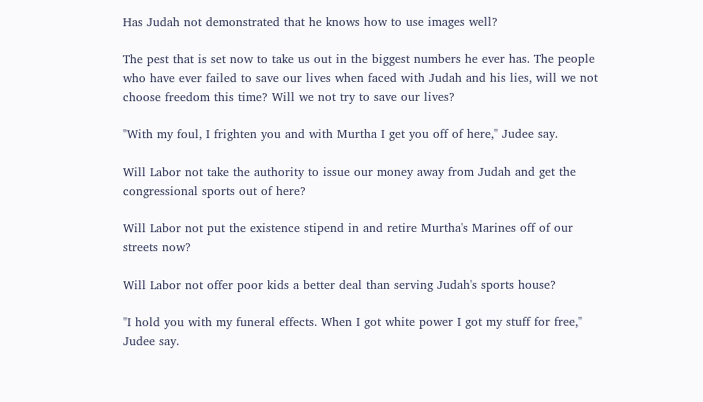Has Judah not demonstrated that he knows how to use images well?

The pest that is set now to take us out in the biggest numbers he ever has. The people who have ever failed to save our lives when faced with Judah and his lies, will we not choose freedom this time? Will we not try to save our lives?

"With my foul, I frighten you and with Murtha I get you off of here," Judee say.

Will Labor not take the authority to issue our money away from Judah and get the congressional sports out of here?

Will Labor not put the existence stipend in and retire Murtha's Marines off of our streets now?

Will Labor not offer poor kids a better deal than serving Judah's sports house?

"I hold you with my funeral effects. When I got white power I got my stuff for free," Judee say.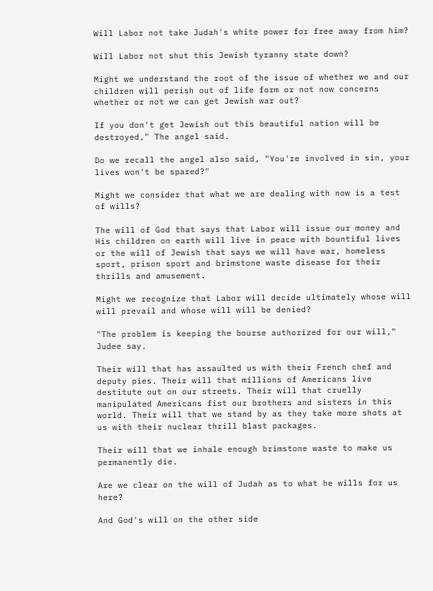Will Labor not take Judah's white power for free away from him?

Will Labor not shut this Jewish tyranny state down?

Might we understand the root of the issue of whether we and our children will perish out of life form or not now concerns whether or not we can get Jewish war out?

If you don't get Jewish out this beautiful nation will be destroyed," The angel said.

Do we recall the angel also said, "You're involved in sin, your lives won't be spared?"

Might we consider that what we are dealing with now is a test of wills?

The will of God that says that Labor will issue our money and His children on earth will live in peace with bountiful lives or the will of Jewish that says we will have war, homeless sport, prison sport and brimstone waste disease for their thrills and amusement.

Might we recognize that Labor will decide ultimately whose will will prevail and whose will will be denied?

"The problem is keeping the bourse authorized for our will," Judee say.

Their will that has assaulted us with their French chef and deputy pies. Their will that millions of Americans live destitute out on our streets. Their will that cruelly manipulated Americans fist our brothers and sisters in this world. Their will that we stand by as they take more shots at us with their nuclear thrill blast packages.

Their will that we inhale enough brimstone waste to make us permanently die.

Are we clear on the will of Judah as to what he wills for us here?

And God's will on the other side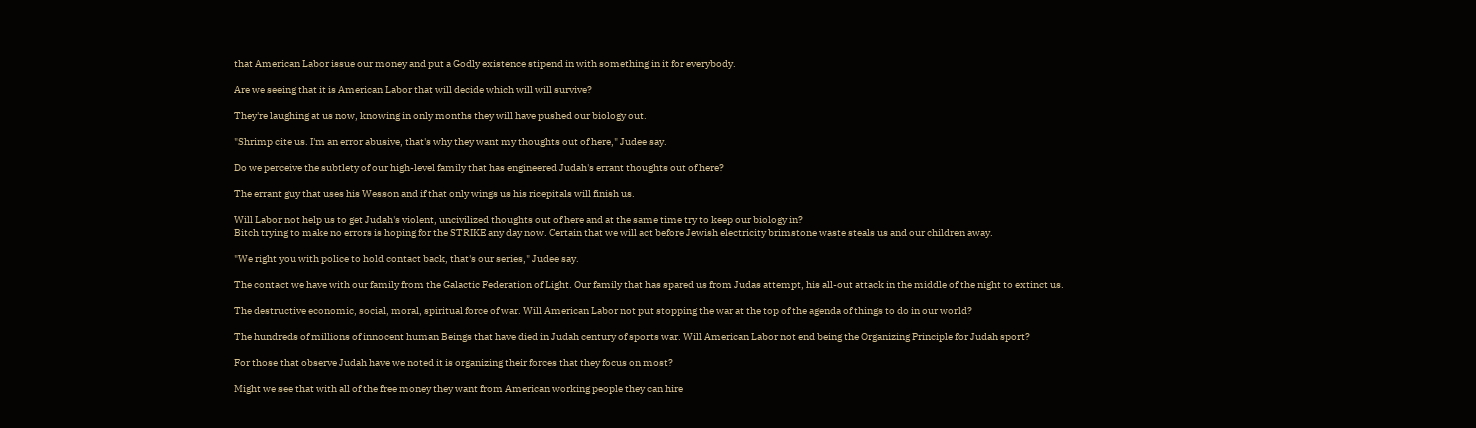that American Labor issue our money and put a Godly existence stipend in with something in it for everybody.

Are we seeing that it is American Labor that will decide which will will survive?

They're laughing at us now, knowing in only months they will have pushed our biology out.

"Shrimp cite us. I'm an error abusive, that's why they want my thoughts out of here," Judee say.

Do we perceive the subtlety of our high-level family that has engineered Judah's errant thoughts out of here?

The errant guy that uses his Wesson and if that only wings us his ricepitals will finish us.

Will Labor not help us to get Judah's violent, uncivilized thoughts out of here and at the same time try to keep our biology in?
Bitch trying to make no errors is hoping for the STRIKE any day now. Certain that we will act before Jewish electricity brimstone waste steals us and our children away.

"We right you with police to hold contact back, that's our series," Judee say.

The contact we have with our family from the Galactic Federation of Light. Our family that has spared us from Judas attempt, his all-out attack in the middle of the night to extinct us.

The destructive economic, social, moral, spiritual force of war. Will American Labor not put stopping the war at the top of the agenda of things to do in our world?

The hundreds of millions of innocent human Beings that have died in Judah century of sports war. Will American Labor not end being the Organizing Principle for Judah sport?

For those that observe Judah have we noted it is organizing their forces that they focus on most?

Might we see that with all of the free money they want from American working people they can hire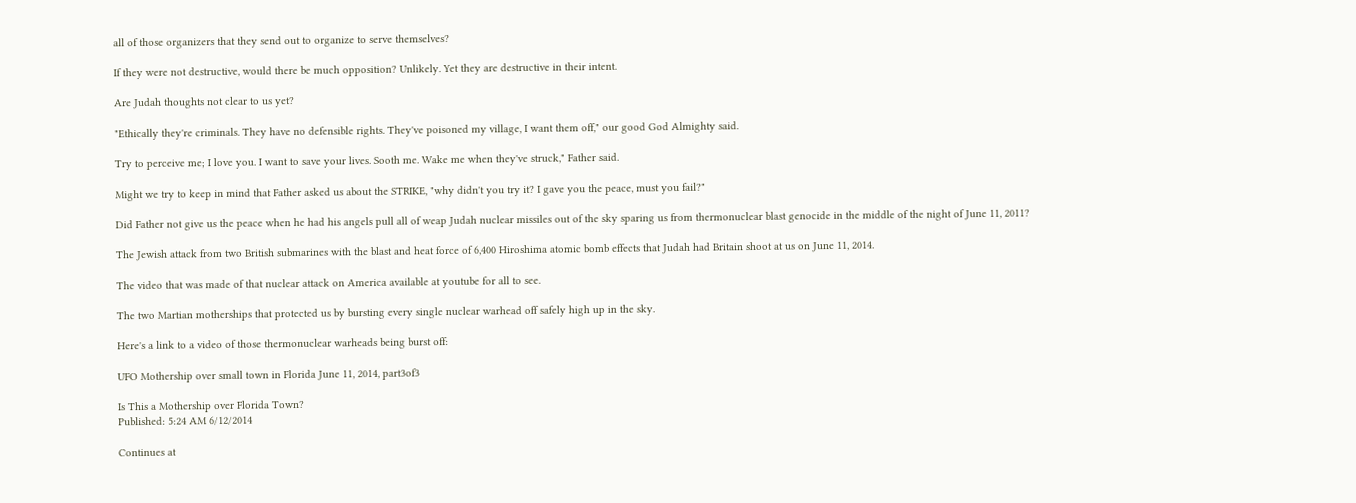all of those organizers that they send out to organize to serve themselves?

If they were not destructive, would there be much opposition? Unlikely. Yet they are destructive in their intent.

Are Judah thoughts not clear to us yet?

"Ethically they're criminals. They have no defensible rights. They've poisoned my village, I want them off," our good God Almighty said.

Try to perceive me; I love you. I want to save your lives. Sooth me. Wake me when they've struck," Father said.

Might we try to keep in mind that Father asked us about the STRIKE, "why didn't you try it? I gave you the peace, must you fail?"

Did Father not give us the peace when he had his angels pull all of weap Judah nuclear missiles out of the sky sparing us from thermonuclear blast genocide in the middle of the night of June 11, 2011?

The Jewish attack from two British submarines with the blast and heat force of 6,400 Hiroshima atomic bomb effects that Judah had Britain shoot at us on June 11, 2014.

The video that was made of that nuclear attack on America available at youtube for all to see.

The two Martian motherships that protected us by bursting every single nuclear warhead off safely high up in the sky.

Here's a link to a video of those thermonuclear warheads being burst off:

UFO Mothership over small town in Florida June 11, 2014, part3of3

Is This a Mothership over Florida Town?
Published: 5:24 AM 6/12/2014

Continues at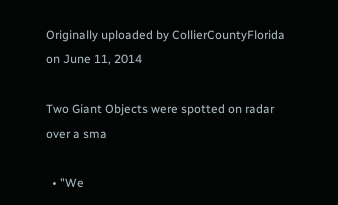Originally uploaded by CollierCountyFlorida on June 11, 2014

Two Giant Objects were spotted on radar over a sma

  • "We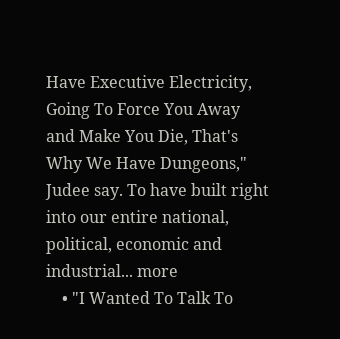Have Executive Electricity, Going To Force You Away and Make You Die, That's Why We Have Dungeons," Judee say. To have built right into our entire national, political, economic and industrial... more
    • "I Wanted To Talk To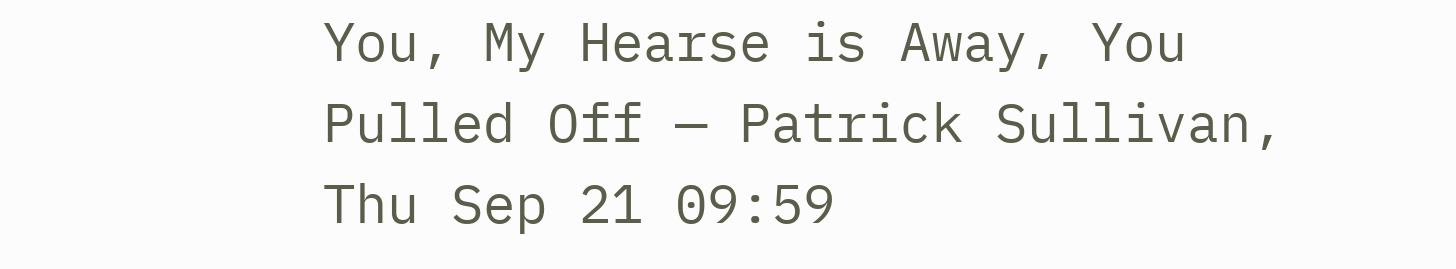You, My Hearse is Away, You Pulled Off — Patrick Sullivan, Thu Sep 21 09:59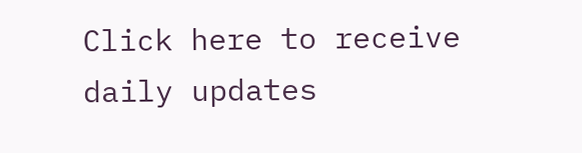Click here to receive daily updates